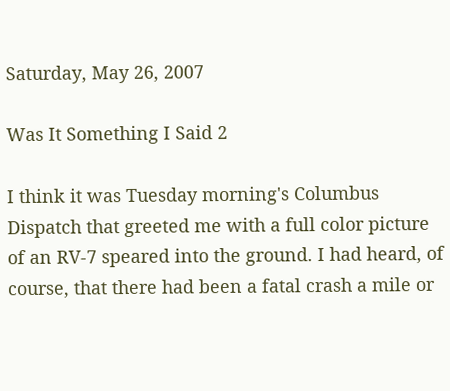Saturday, May 26, 2007

Was It Something I Said 2

I think it was Tuesday morning's Columbus Dispatch that greeted me with a full color picture of an RV-7 speared into the ground. I had heard, of course, that there had been a fatal crash a mile or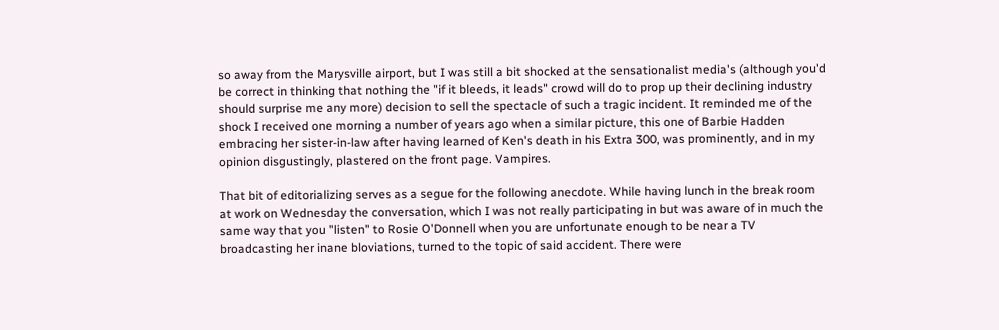so away from the Marysville airport, but I was still a bit shocked at the sensationalist media's (although you'd be correct in thinking that nothing the "if it bleeds, it leads" crowd will do to prop up their declining industry should surprise me any more) decision to sell the spectacle of such a tragic incident. It reminded me of the shock I received one morning a number of years ago when a similar picture, this one of Barbie Hadden embracing her sister-in-law after having learned of Ken's death in his Extra 300, was prominently, and in my opinion disgustingly, plastered on the front page. Vampires.

That bit of editorializing serves as a segue for the following anecdote. While having lunch in the break room at work on Wednesday the conversation, which I was not really participating in but was aware of in much the same way that you "listen" to Rosie O'Donnell when you are unfortunate enough to be near a TV broadcasting her inane bloviations, turned to the topic of said accident. There were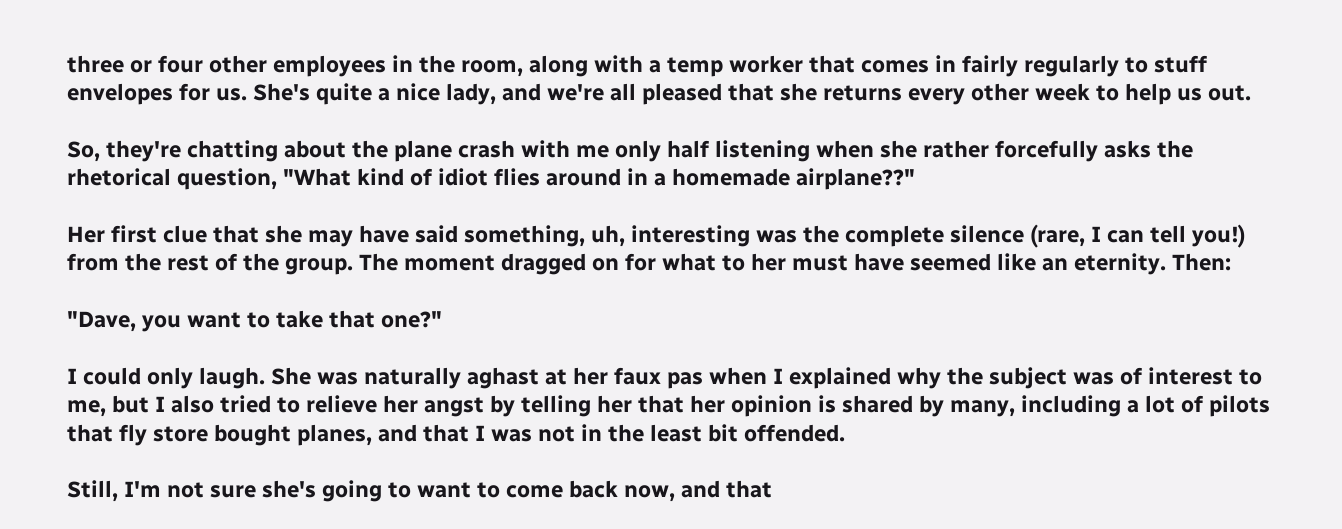three or four other employees in the room, along with a temp worker that comes in fairly regularly to stuff envelopes for us. She's quite a nice lady, and we're all pleased that she returns every other week to help us out.

So, they're chatting about the plane crash with me only half listening when she rather forcefully asks the rhetorical question, "What kind of idiot flies around in a homemade airplane??"

Her first clue that she may have said something, uh, interesting was the complete silence (rare, I can tell you!) from the rest of the group. The moment dragged on for what to her must have seemed like an eternity. Then:

"Dave, you want to take that one?"

I could only laugh. She was naturally aghast at her faux pas when I explained why the subject was of interest to me, but I also tried to relieve her angst by telling her that her opinion is shared by many, including a lot of pilots that fly store bought planes, and that I was not in the least bit offended.

Still, I'm not sure she's going to want to come back now, and that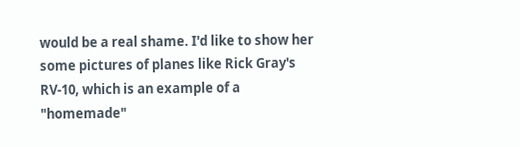would be a real shame. I'd like to show her some pictures of planes like Rick Gray's RV-10, which is an example of a "homemade"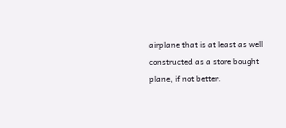airplane that is at least as well constructed as a store bought plane, if not better.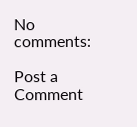No comments:

Post a Comment